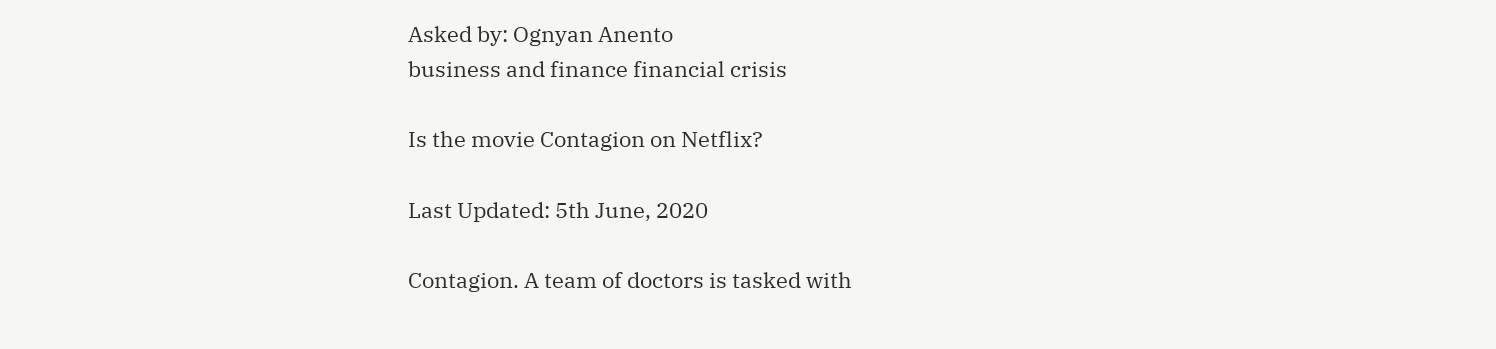Asked by: Ognyan Anento
business and finance financial crisis

Is the movie Contagion on Netflix?

Last Updated: 5th June, 2020

Contagion. A team of doctors is tasked with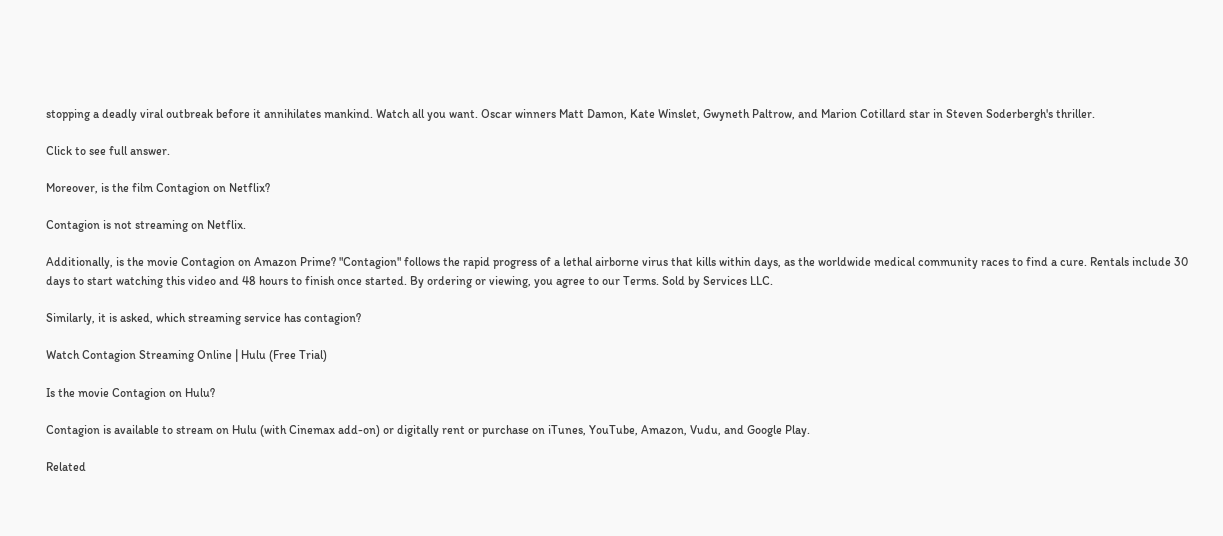stopping a deadly viral outbreak before it annihilates mankind. Watch all you want. Oscar winners Matt Damon, Kate Winslet, Gwyneth Paltrow, and Marion Cotillard star in Steven Soderbergh's thriller.

Click to see full answer.

Moreover, is the film Contagion on Netflix?

Contagion is not streaming on Netflix.

Additionally, is the movie Contagion on Amazon Prime? "Contagion" follows the rapid progress of a lethal airborne virus that kills within days, as the worldwide medical community races to find a cure. Rentals include 30 days to start watching this video and 48 hours to finish once started. By ordering or viewing, you agree to our Terms. Sold by Services LLC.

Similarly, it is asked, which streaming service has contagion?

Watch Contagion Streaming Online | Hulu (Free Trial)

Is the movie Contagion on Hulu?

Contagion is available to stream on Hulu (with Cinemax add-on) or digitally rent or purchase on iTunes, YouTube, Amazon, Vudu, and Google Play.

Related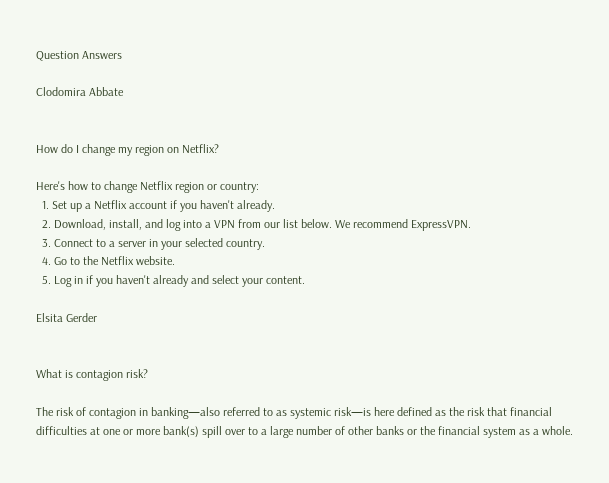Question Answers

Clodomira Abbate


How do I change my region on Netflix?

Here's how to change Netflix region or country:
  1. Set up a Netflix account if you haven't already.
  2. Download, install, and log into a VPN from our list below. We recommend ExpressVPN.
  3. Connect to a server in your selected country.
  4. Go to the Netflix website.
  5. Log in if you haven't already and select your content.

Elsita Gerder


What is contagion risk?

The risk of contagion in banking—also referred to as systemic risk—is here defined as the risk that financial difficulties at one or more bank(s) spill over to a large number of other banks or the financial system as a whole.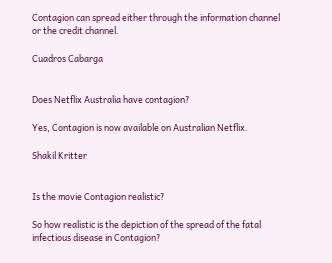Contagion can spread either through the information channel or the credit channel.

Cuadros Cabarga


Does Netflix Australia have contagion?

Yes, Contagion is now available on Australian Netflix.

Shakil Kritter


Is the movie Contagion realistic?

So how realistic is the depiction of the spread of the fatal infectious disease in Contagion?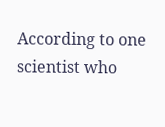According to one scientist who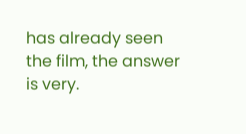has already seen the film, the answer is very.